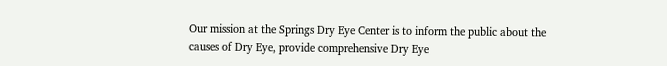Our mission at the Springs Dry Eye Center is to inform the public about the causes of Dry Eye, provide comprehensive Dry Eye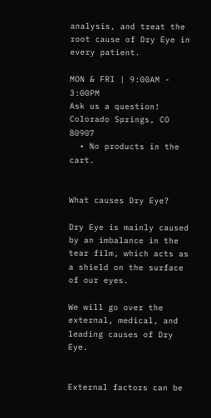analysis, and treat the root cause of Dry Eye in every patient.

MON & FRI | 9:00AM - 3:00PM
Ask us a question!
Colorado Springs, CO 80907
  • No products in the cart.


What causes Dry Eye?

Dry Eye is mainly caused by an imbalance in the tear film, which acts as a shield on the surface of our eyes.

We will go over the external, medical, and leading causes of Dry Eye.


External factors can be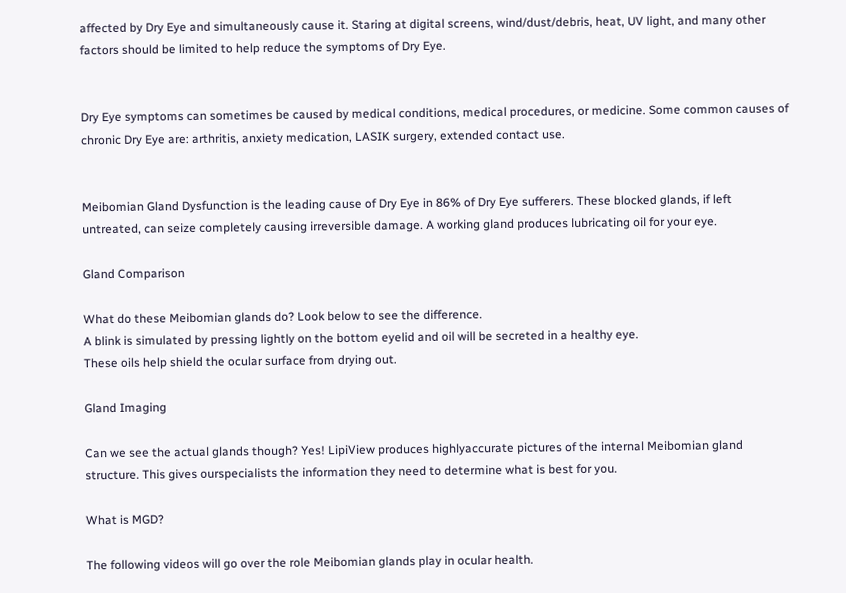affected by Dry Eye and simultaneously cause it. Staring at digital screens, wind/dust/debris, heat, UV light, and many other factors should be limited to help reduce the symptoms of Dry Eye.


Dry Eye symptoms can sometimes be caused by medical conditions, medical procedures, or medicine. Some common causes of chronic Dry Eye are: arthritis, anxiety medication, LASIK surgery, extended contact use.


Meibomian Gland Dysfunction is the leading cause of Dry Eye in 86% of Dry Eye sufferers. These blocked glands, if left untreated, can seize completely causing irreversible damage. A working gland produces lubricating oil for your eye.

Gland Comparison

What do these Meibomian glands do? Look below to see the difference.
A blink is simulated by pressing lightly on the bottom eyelid and oil will be secreted in a healthy eye.
These oils help shield the ocular surface from drying out.

Gland Imaging

Can we see the actual glands though? Yes! LipiView produces highlyaccurate pictures of the internal Meibomian gland structure. This gives ourspecialists the information they need to determine what is best for you.

What is MGD?

The following videos will go over the role Meibomian glands play in ocular health.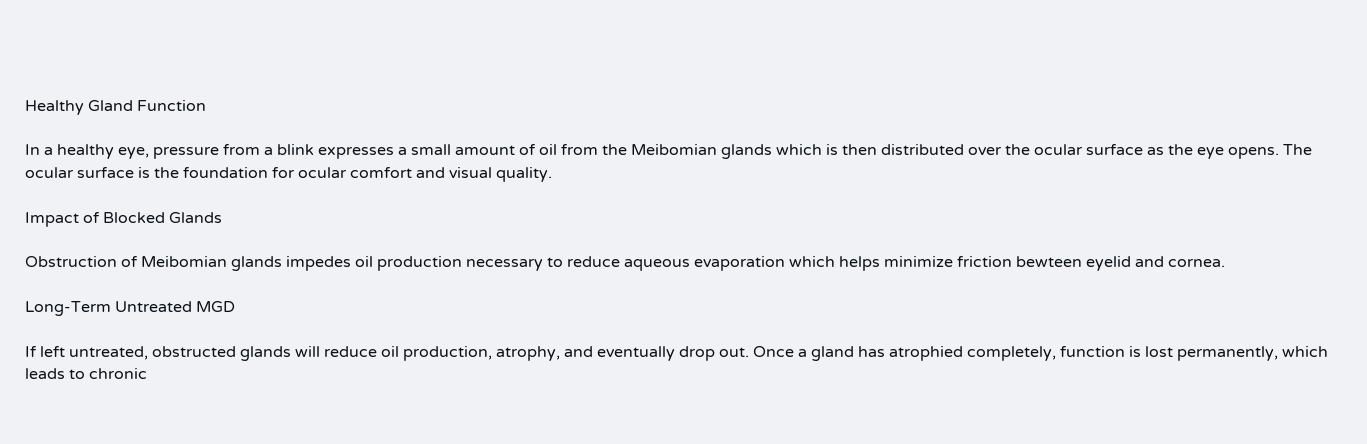Healthy Gland Function

In a healthy eye, pressure from a blink expresses a small amount of oil from the Meibomian glands which is then distributed over the ocular surface as the eye opens. The ocular surface is the foundation for ocular comfort and visual quality.

Impact of Blocked Glands

Obstruction of Meibomian glands impedes oil production necessary to reduce aqueous evaporation which helps minimize friction bewteen eyelid and cornea.

Long-Term Untreated MGD

If left untreated, obstructed glands will reduce oil production, atrophy, and eventually drop out. Once a gland has atrophied completely, function is lost permanently, which leads to chronic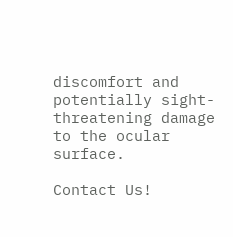discomfort and potentially sight-threatening damage to the ocular surface.

Contact Us!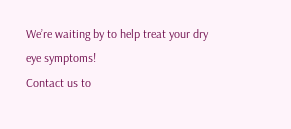We’re waiting by to help treat your dry eye symptoms!
Contact us to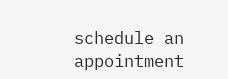schedule an appointment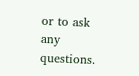or to ask any questions.